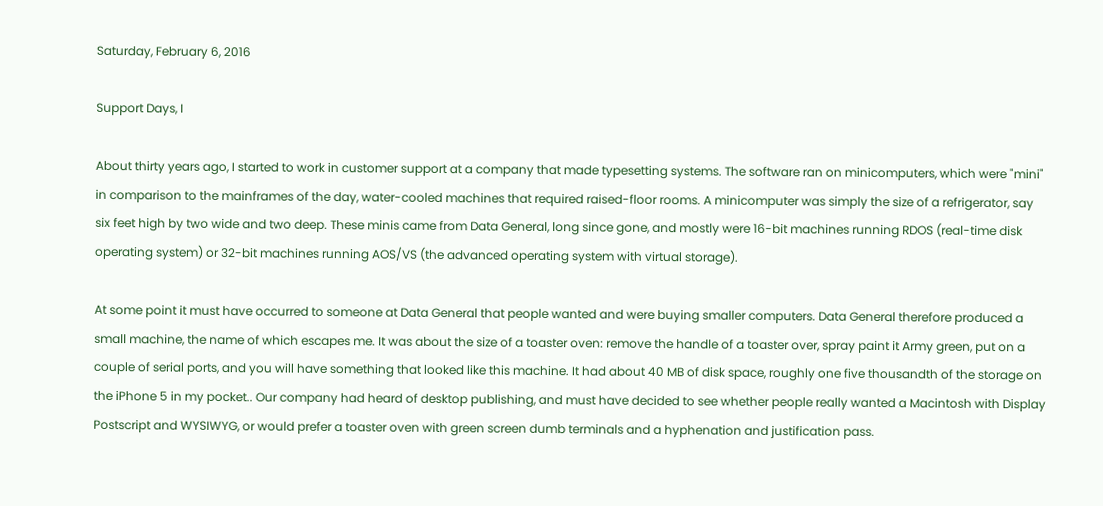Saturday, February 6, 2016

Support Days, I

About thirty years ago, I started to work in customer support at a company that made typesetting systems. The software ran on minicomputers, which were "mini" in comparison to the mainframes of the day, water-cooled machines that required raised-floor rooms. A minicomputer was simply the size of a refrigerator, say six feet high by two wide and two deep. These minis came from Data General, long since gone, and mostly were 16-bit machines running RDOS (real-time disk operating system) or 32-bit machines running AOS/VS (the advanced operating system with virtual storage).

At some point it must have occurred to someone at Data General that people wanted and were buying smaller computers. Data General therefore produced a small machine, the name of which escapes me. It was about the size of a toaster oven: remove the handle of a toaster over, spray paint it Army green, put on a couple of serial ports, and you will have something that looked like this machine. It had about 40 MB of disk space, roughly one five thousandth of the storage on the iPhone 5 in my pocket.. Our company had heard of desktop publishing, and must have decided to see whether people really wanted a Macintosh with Display Postscript and WYSIWYG, or would prefer a toaster oven with green screen dumb terminals and a hyphenation and justification pass.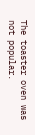The toaster oven was not popular.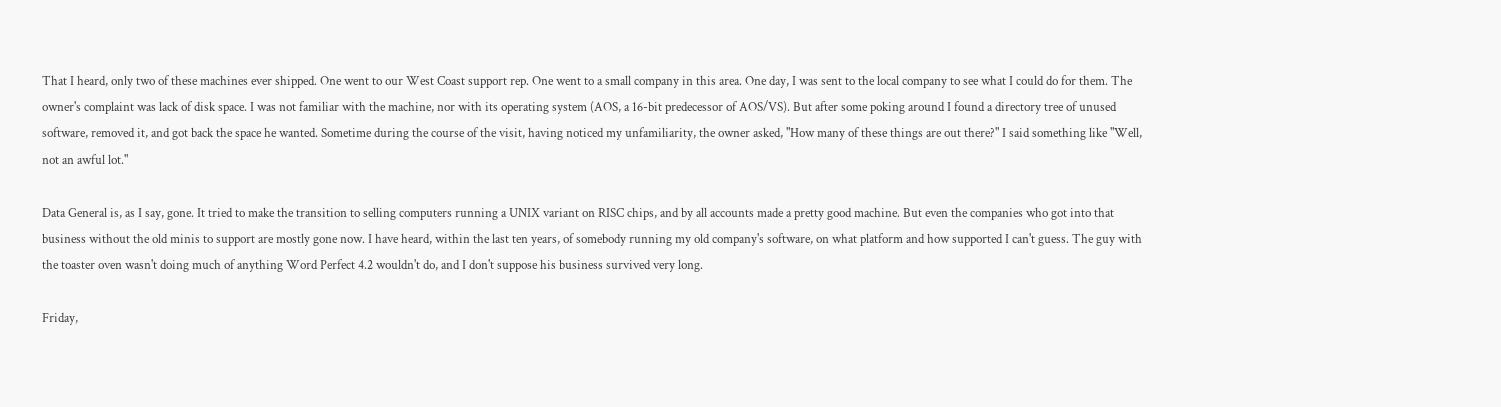That I heard, only two of these machines ever shipped. One went to our West Coast support rep. One went to a small company in this area. One day, I was sent to the local company to see what I could do for them. The owner's complaint was lack of disk space. I was not familiar with the machine, nor with its operating system (AOS, a 16-bit predecessor of AOS/VS). But after some poking around I found a directory tree of unused software, removed it, and got back the space he wanted. Sometime during the course of the visit, having noticed my unfamiliarity, the owner asked, "How many of these things are out there?" I said something like "Well, not an awful lot."

Data General is, as I say, gone. It tried to make the transition to selling computers running a UNIX variant on RISC chips, and by all accounts made a pretty good machine. But even the companies who got into that business without the old minis to support are mostly gone now. I have heard, within the last ten years, of somebody running my old company's software, on what platform and how supported I can't guess. The guy with the toaster oven wasn't doing much of anything Word Perfect 4.2 wouldn't do, and I don't suppose his business survived very long.

Friday,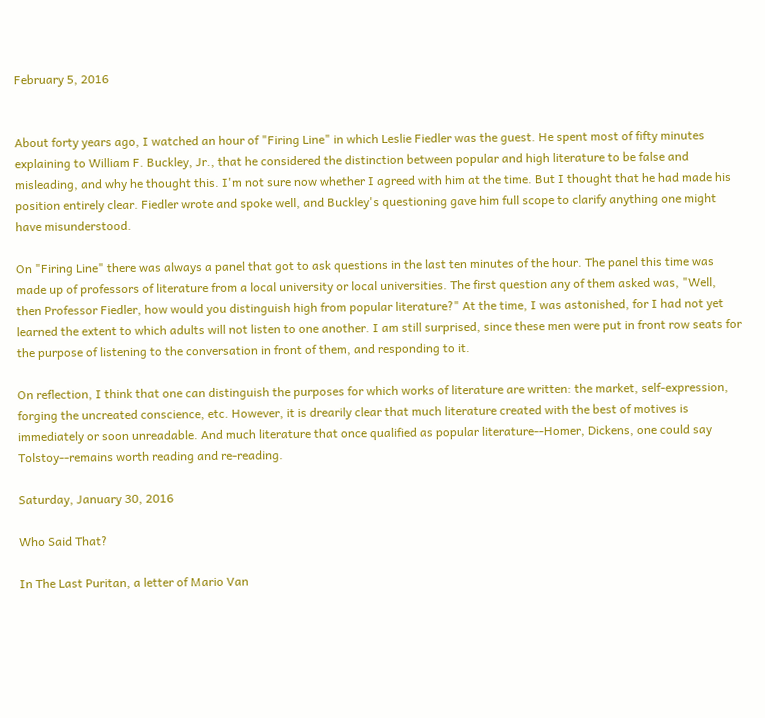February 5, 2016


About forty years ago, I watched an hour of "Firing Line" in which Leslie Fiedler was the guest. He spent most of fifty minutes explaining to William F. Buckley, Jr., that he considered the distinction between popular and high literature to be false and misleading, and why he thought this. I'm not sure now whether I agreed with him at the time. But I thought that he had made his position entirely clear. Fiedler wrote and spoke well, and Buckley's questioning gave him full scope to clarify anything one might have misunderstood.

On "Firing Line" there was always a panel that got to ask questions in the last ten minutes of the hour. The panel this time was made up of professors of literature from a local university or local universities. The first question any of them asked was, "Well, then Professor Fiedler, how would you distinguish high from popular literature?" At the time, I was astonished, for I had not yet learned the extent to which adults will not listen to one another. I am still surprised, since these men were put in front row seats for the purpose of listening to the conversation in front of them, and responding to it.

On reflection, I think that one can distinguish the purposes for which works of literature are written: the market, self-expression, forging the uncreated conscience, etc. However, it is drearily clear that much literature created with the best of motives is immediately or soon unreadable. And much literature that once qualified as popular literature--Homer, Dickens, one could say Tolstoy--remains worth reading and re-reading.

Saturday, January 30, 2016

Who Said That?

In The Last Puritan, a letter of Mario Van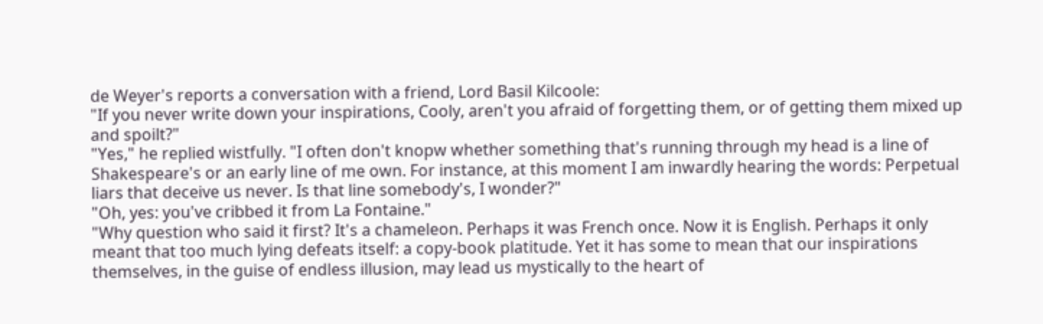de Weyer's reports a conversation with a friend, Lord Basil Kilcoole:
"If you never write down your inspirations, Cooly, aren't you afraid of forgetting them, or of getting them mixed up and spoilt?"
"Yes," he replied wistfully. "I often don't knopw whether something that's running through my head is a line of Shakespeare's or an early line of me own. For instance, at this moment I am inwardly hearing the words: Perpetual liars that deceive us never. Is that line somebody's, I wonder?"
"Oh, yes: you've cribbed it from La Fontaine."
"Why question who said it first? It's a chameleon. Perhaps it was French once. Now it is English. Perhaps it only meant that too much lying defeats itself: a copy-book platitude. Yet it has some to mean that our inspirations themselves, in the guise of endless illusion, may lead us mystically to the heart of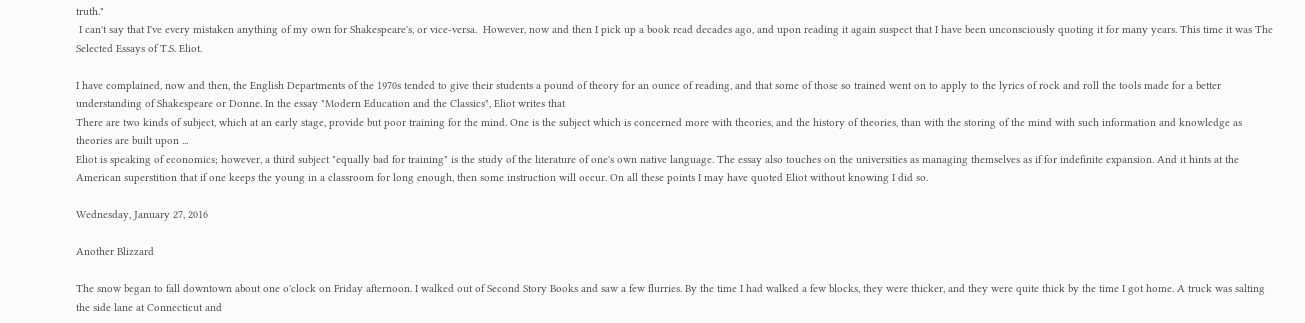truth."
 I can't say that I've every mistaken anything of my own for Shakespeare's, or vice-versa.  However, now and then I pick up a book read decades ago, and upon reading it again suspect that I have been unconsciously quoting it for many years. This time it was The Selected Essays of T.S. Eliot.

I have complained, now and then, the English Departments of the 1970s tended to give their students a pound of theory for an ounce of reading, and that some of those so trained went on to apply to the lyrics of rock and roll the tools made for a better understanding of Shakespeare or Donne. In the essay "Modern Education and the Classics", Eliot writes that
There are two kinds of subject, which at an early stage, provide but poor training for the mind. One is the subject which is concerned more with theories, and the history of theories, than with the storing of the mind with such information and knowledge as theories are built upon ...
Eliot is speaking of economics; however, a third subject "equally bad for training" is the study of the literature of one's own native language. The essay also touches on the universities as managing themselves as if for indefinite expansion. And it hints at the American superstition that if one keeps the young in a classroom for long enough, then some instruction will occur. On all these points I may have quoted Eliot without knowing I did so.

Wednesday, January 27, 2016

Another Blizzard

The snow began to fall downtown about one o'clock on Friday afternoon. I walked out of Second Story Books and saw a few flurries. By the time I had walked a few blocks, they were thicker, and they were quite thick by the time I got home. A truck was salting the side lane at Connecticut and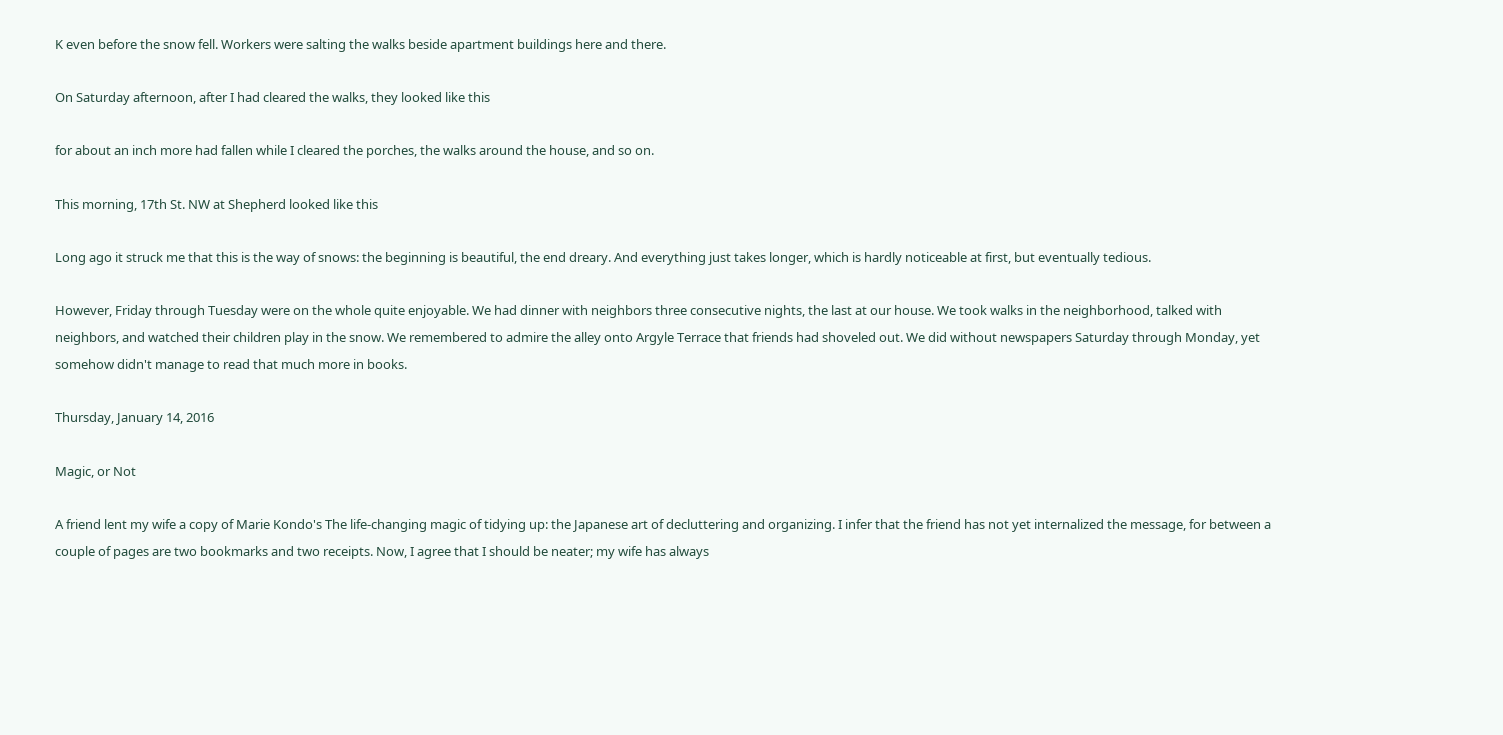K even before the snow fell. Workers were salting the walks beside apartment buildings here and there.

On Saturday afternoon, after I had cleared the walks, they looked like this

for about an inch more had fallen while I cleared the porches, the walks around the house, and so on.

This morning, 17th St. NW at Shepherd looked like this

Long ago it struck me that this is the way of snows: the beginning is beautiful, the end dreary. And everything just takes longer, which is hardly noticeable at first, but eventually tedious.

However, Friday through Tuesday were on the whole quite enjoyable. We had dinner with neighbors three consecutive nights, the last at our house. We took walks in the neighborhood, talked with neighbors, and watched their children play in the snow. We remembered to admire the alley onto Argyle Terrace that friends had shoveled out. We did without newspapers Saturday through Monday, yet somehow didn't manage to read that much more in books.

Thursday, January 14, 2016

Magic, or Not

A friend lent my wife a copy of Marie Kondo's The life-changing magic of tidying up: the Japanese art of decluttering and organizing. I infer that the friend has not yet internalized the message, for between a couple of pages are two bookmarks and two receipts. Now, I agree that I should be neater; my wife has always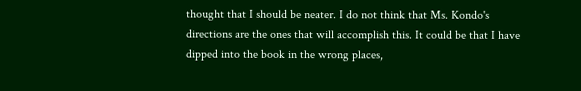thought that I should be neater. I do not think that Ms. Kondo's directions are the ones that will accomplish this. It could be that I have dipped into the book in the wrong places,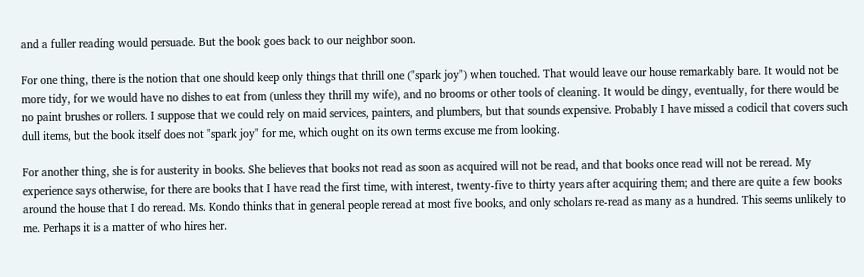and a fuller reading would persuade. But the book goes back to our neighbor soon.

For one thing, there is the notion that one should keep only things that thrill one ("spark joy") when touched. That would leave our house remarkably bare. It would not be more tidy, for we would have no dishes to eat from (unless they thrill my wife), and no brooms or other tools of cleaning. It would be dingy, eventually, for there would be no paint brushes or rollers. I suppose that we could rely on maid services, painters, and plumbers, but that sounds expensive. Probably I have missed a codicil that covers such dull items, but the book itself does not "spark joy" for me, which ought on its own terms excuse me from looking.

For another thing, she is for austerity in books. She believes that books not read as soon as acquired will not be read, and that books once read will not be reread. My experience says otherwise, for there are books that I have read the first time, with interest, twenty-five to thirty years after acquiring them; and there are quite a few books around the house that I do reread. Ms. Kondo thinks that in general people reread at most five books, and only scholars re-read as many as a hundred. This seems unlikely to me. Perhaps it is a matter of who hires her.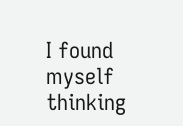I found myself thinking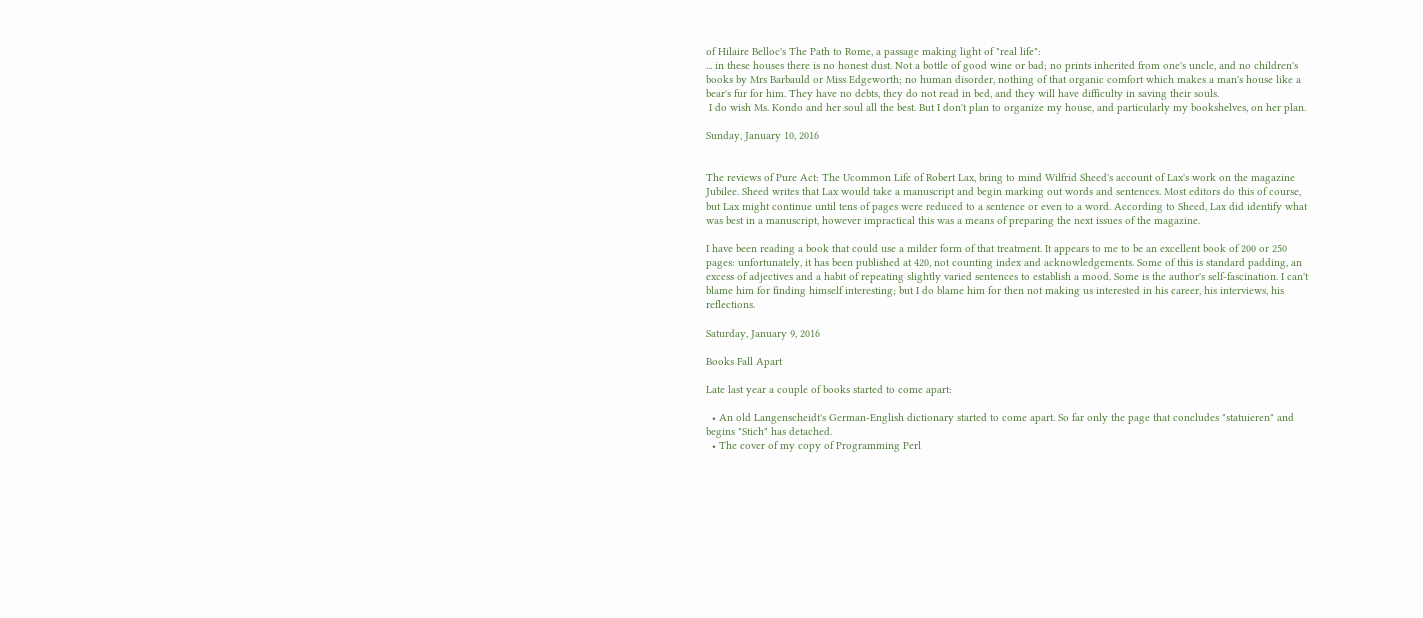of Hilaire Belloc's The Path to Rome, a passage making light of "real life":
... in these houses there is no honest dust. Not a bottle of good wine or bad; no prints inherited from one's uncle, and no children's books by Mrs Barbauld or Miss Edgeworth; no human disorder, nothing of that organic comfort which makes a man's house like a bear's fur for him. They have no debts, they do not read in bed, and they will have difficulty in saving their souls.
 I do wish Ms. Kondo and her soul all the best. But I don't plan to organize my house, and particularly my bookshelves, on her plan.

Sunday, January 10, 2016


The reviews of Pure Act: The Ucommon Life of Robert Lax, bring to mind Wilfrid Sheed's account of Lax's work on the magazine Jubilee. Sheed writes that Lax would take a manuscript and begin marking out words and sentences. Most editors do this of course, but Lax might continue until tens of pages were reduced to a sentence or even to a word. According to Sheed, Lax did identify what was best in a manuscript, however impractical this was a means of preparing the next issues of the magazine.

I have been reading a book that could use a milder form of that treatment. It appears to me to be an excellent book of 200 or 250 pages: unfortunately, it has been published at 420, not counting index and acknowledgements. Some of this is standard padding, an excess of adjectives and a habit of repeating slightly varied sentences to establish a mood. Some is the author's self-fascination. I can't blame him for finding himself interesting; but I do blame him for then not making us interested in his career, his interviews, his reflections.

Saturday, January 9, 2016

Books Fall Apart

Late last year a couple of books started to come apart:

  • An old Langenscheidt's German-English dictionary started to come apart. So far only the page that concludes "statuieren" and begins "Stich" has detached.
  • The cover of my copy of Programming Perl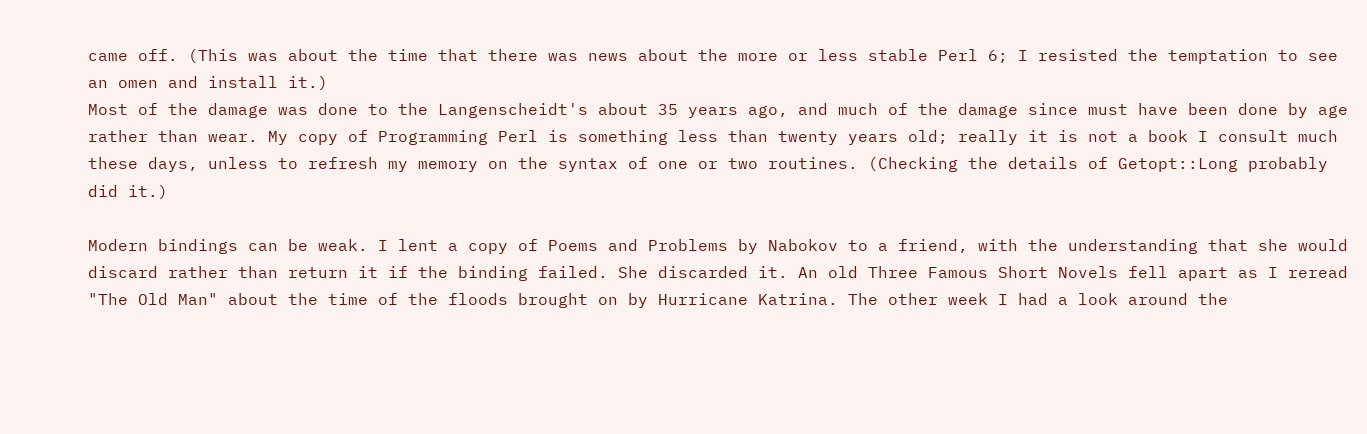came off. (This was about the time that there was news about the more or less stable Perl 6; I resisted the temptation to see an omen and install it.)
Most of the damage was done to the Langenscheidt's about 35 years ago, and much of the damage since must have been done by age rather than wear. My copy of Programming Perl is something less than twenty years old; really it is not a book I consult much these days, unless to refresh my memory on the syntax of one or two routines. (Checking the details of Getopt::Long probably did it.)

Modern bindings can be weak. I lent a copy of Poems and Problems by Nabokov to a friend, with the understanding that she would discard rather than return it if the binding failed. She discarded it. An old Three Famous Short Novels fell apart as I reread "The Old Man" about the time of the floods brought on by Hurricane Katrina. The other week I had a look around the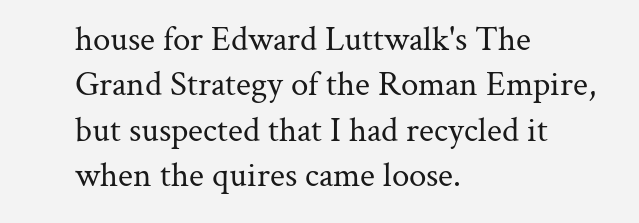house for Edward Luttwalk's The Grand Strategy of the Roman Empire, but suspected that I had recycled it when the quires came loose.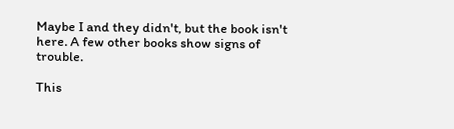Maybe I and they didn't, but the book isn't here. A few other books show signs of trouble.

This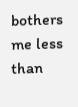bothers me less than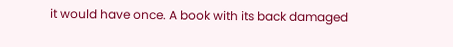it would have once. A book with its back damaged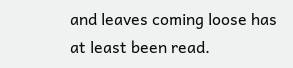and leaves coming loose has at least been read.